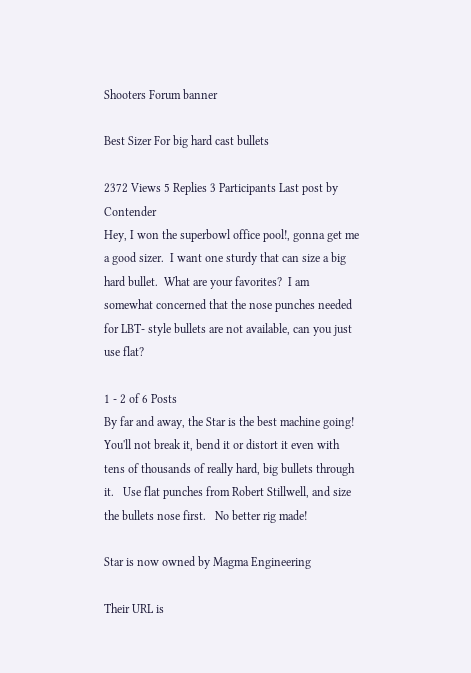Shooters Forum banner

Best Sizer For big hard cast bullets

2372 Views 5 Replies 3 Participants Last post by  Contender
Hey, I won the superbowl office pool!, gonna get me a good sizer.  I want one sturdy that can size a big hard bullet.  What are your favorites?  I am somewhat concerned that the nose punches needed for LBT- style bullets are not available, can you just use flat?

1 - 2 of 6 Posts
By far and away, the Star is the best machine going!  You'll not break it, bend it or distort it even with tens of thousands of really hard, big bullets through it.   Use flat punches from Robert Stillwell, and size the bullets nose first.   No better rig made!

Star is now owned by Magma Engineering

Their URL is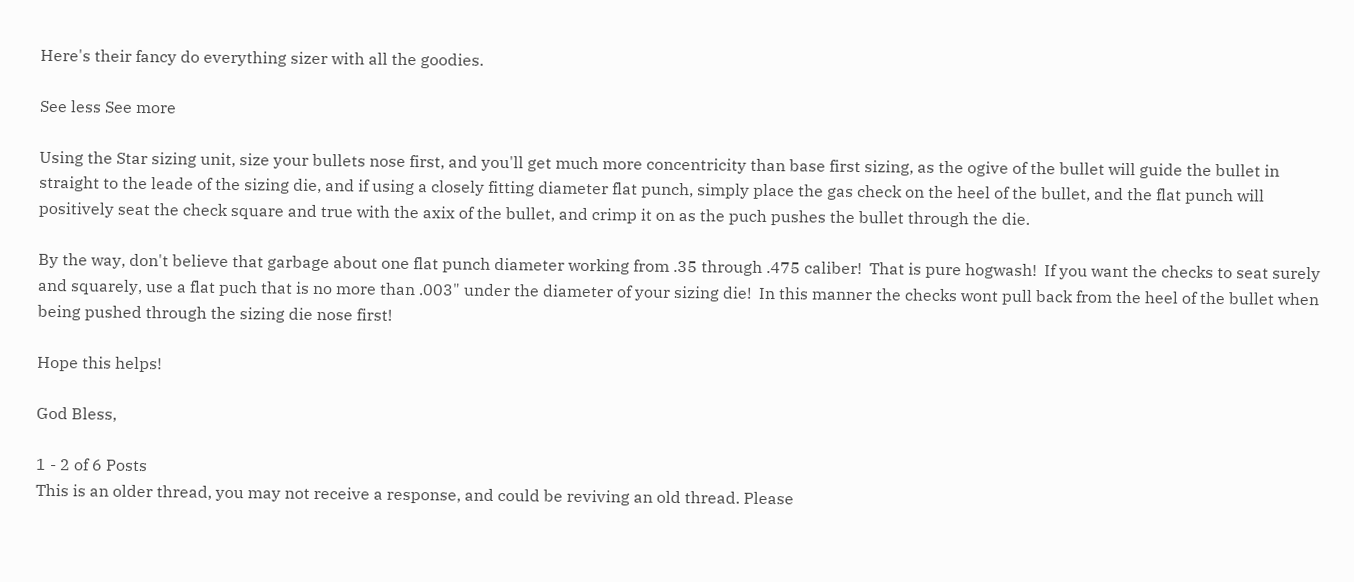Here's their fancy do everything sizer with all the goodies.

See less See more

Using the Star sizing unit, size your bullets nose first, and you'll get much more concentricity than base first sizing, as the ogive of the bullet will guide the bullet in straight to the leade of the sizing die, and if using a closely fitting diameter flat punch, simply place the gas check on the heel of the bullet, and the flat punch will positively seat the check square and true with the axix of the bullet, and crimp it on as the puch pushes the bullet through the die.

By the way, don't believe that garbage about one flat punch diameter working from .35 through .475 caliber!  That is pure hogwash!  If you want the checks to seat surely and squarely, use a flat puch that is no more than .003" under the diameter of your sizing die!  In this manner the checks wont pull back from the heel of the bullet when being pushed through the sizing die nose first!

Hope this helps!

God Bless,

1 - 2 of 6 Posts
This is an older thread, you may not receive a response, and could be reviving an old thread. Please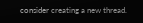consider creating a new thread.